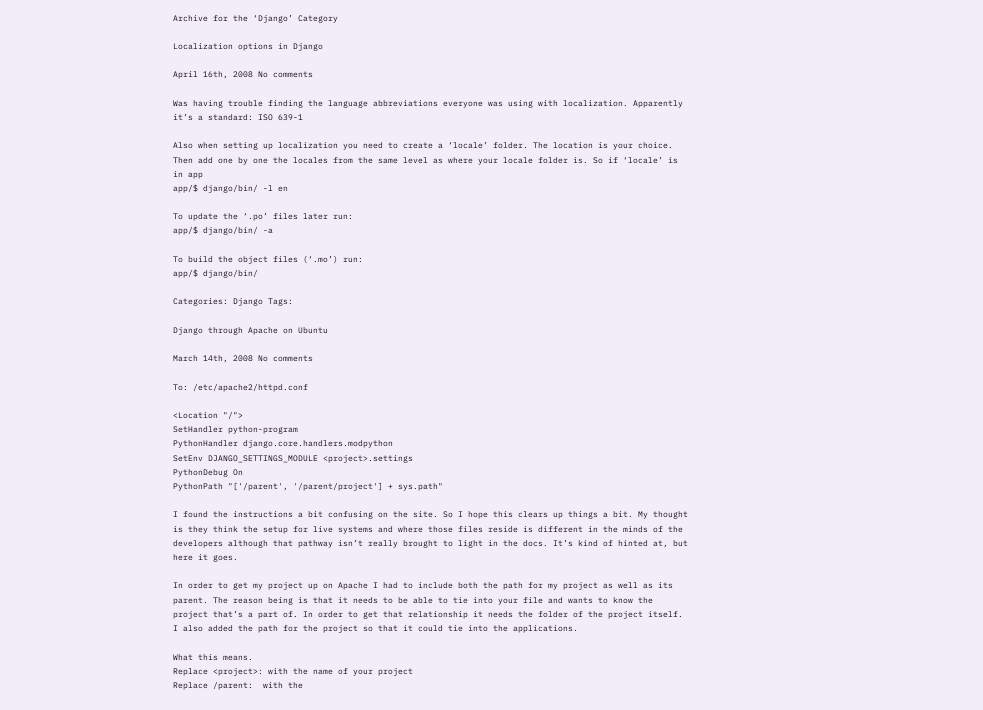Archive for the ‘Django’ Category

Localization options in Django

April 16th, 2008 No comments

Was having trouble finding the language abbreviations everyone was using with localization. Apparently it’s a standard: ISO 639-1

Also when setting up localization you need to create a ‘locale’ folder. The location is your choice.
Then add one by one the locales from the same level as where your locale folder is. So if ‘locale’ is in app
app/$ django/bin/ -l en

To update the ‘.po’ files later run:
app/$ django/bin/ -a

To build the object files (‘.mo’) run:
app/$ django/bin/

Categories: Django Tags:

Django through Apache on Ubuntu

March 14th, 2008 No comments

To: /etc/apache2/httpd.conf

<Location "/">
SetHandler python-program
PythonHandler django.core.handlers.modpython
SetEnv DJANGO_SETTINGS_MODULE <project>.settings
PythonDebug On
PythonPath "['/parent', '/parent/project'] + sys.path"

I found the instructions a bit confusing on the site. So I hope this clears up things a bit. My thought is they think the setup for live systems and where those files reside is different in the minds of the developers although that pathway isn’t really brought to light in the docs. It’s kind of hinted at, but here it goes.

In order to get my project up on Apache I had to include both the path for my project as well as its parent. The reason being is that it needs to be able to tie into your file and wants to know the project that’s a part of. In order to get that relationship it needs the folder of the project itself. I also added the path for the project so that it could tie into the applications.

What this means.
Replace <project>: with the name of your project
Replace /parent:  with the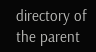directory of the parent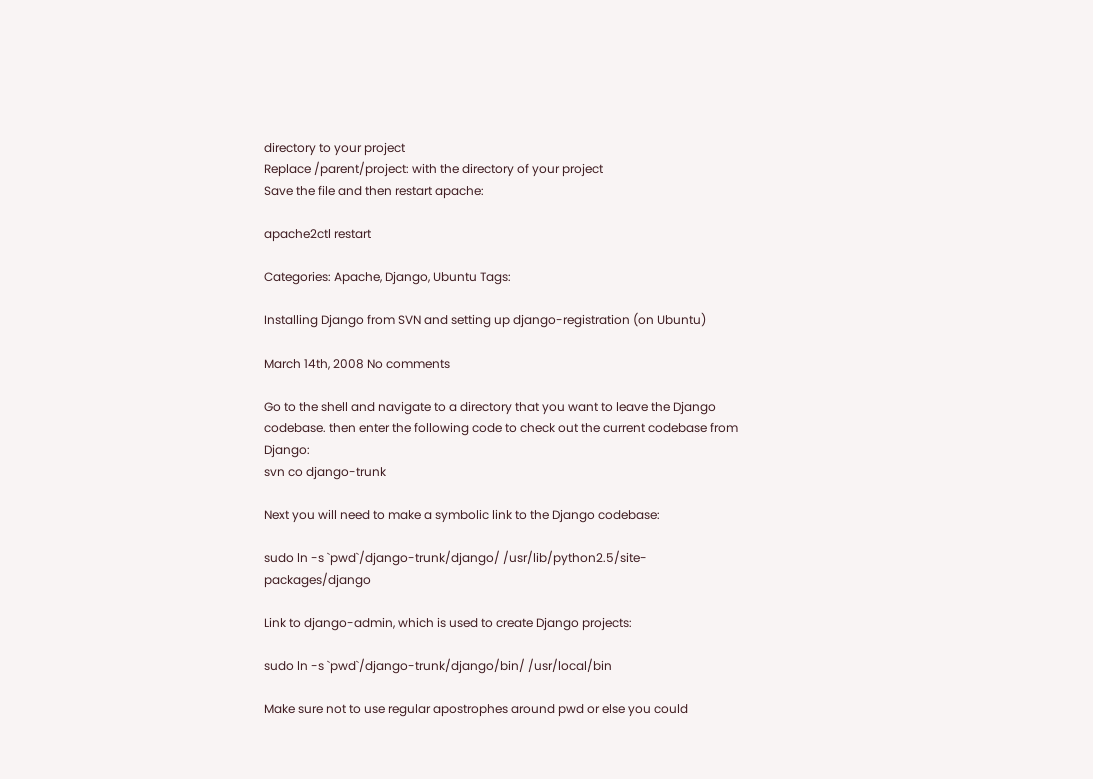directory to your project
Replace /parent/project: with the directory of your project
Save the file and then restart apache:

apache2ctl restart

Categories: Apache, Django, Ubuntu Tags:

Installing Django from SVN and setting up django-registration (on Ubuntu)

March 14th, 2008 No comments

Go to the shell and navigate to a directory that you want to leave the Django codebase. then enter the following code to check out the current codebase from Django:
svn co django-trunk

Next you will need to make a symbolic link to the Django codebase:

sudo ln -s `pwd`/django-trunk/django/ /usr/lib/python2.5/site-packages/django

Link to django-admin, which is used to create Django projects:

sudo ln -s `pwd`/django-trunk/django/bin/ /usr/local/bin

Make sure not to use regular apostrophes around pwd or else you could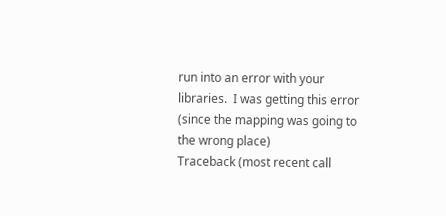run into an error with your libraries.  I was getting this error (since the mapping was going to the wrong place)
Traceback (most recent call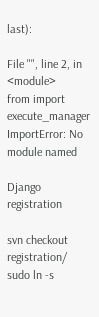last):

File "", line 2, in <module>
from import execute_manager
ImportError: No module named

Django registration

svn checkout registration/
sudo ln -s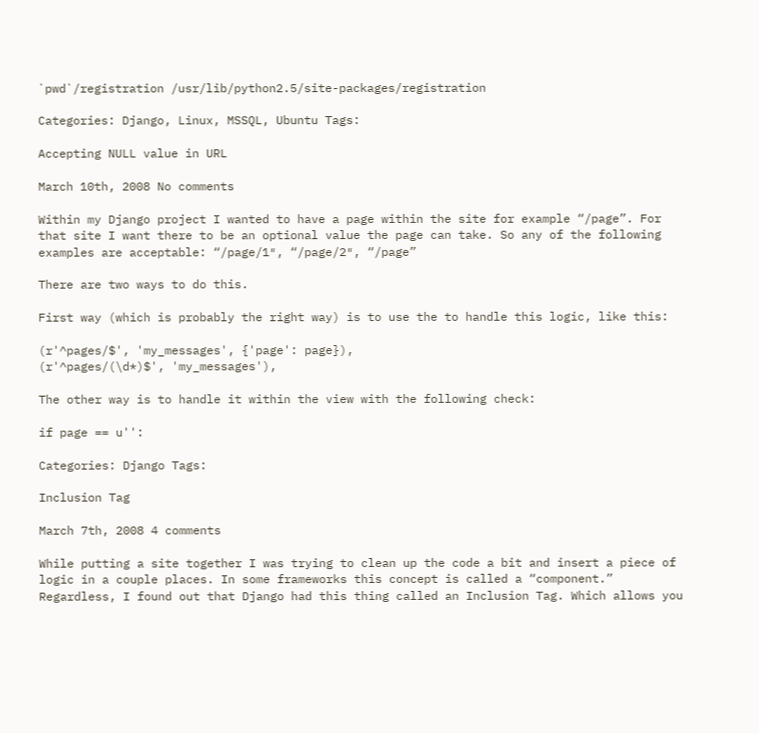`pwd`/registration /usr/lib/python2.5/site-packages/registration

Categories: Django, Linux, MSSQL, Ubuntu Tags:

Accepting NULL value in URL

March 10th, 2008 No comments

Within my Django project I wanted to have a page within the site for example “/page”. For that site I want there to be an optional value the page can take. So any of the following examples are acceptable: “/page/1″, “/page/2″, “/page”

There are two ways to do this.

First way (which is probably the right way) is to use the to handle this logic, like this:

(r'^pages/$', 'my_messages', {'page': page}),
(r'^pages/(\d*)$', 'my_messages'),

The other way is to handle it within the view with the following check:

if page == u'':

Categories: Django Tags:

Inclusion Tag

March 7th, 2008 4 comments

While putting a site together I was trying to clean up the code a bit and insert a piece of logic in a couple places. In some frameworks this concept is called a “component.” Regardless, I found out that Django had this thing called an Inclusion Tag. Which allows you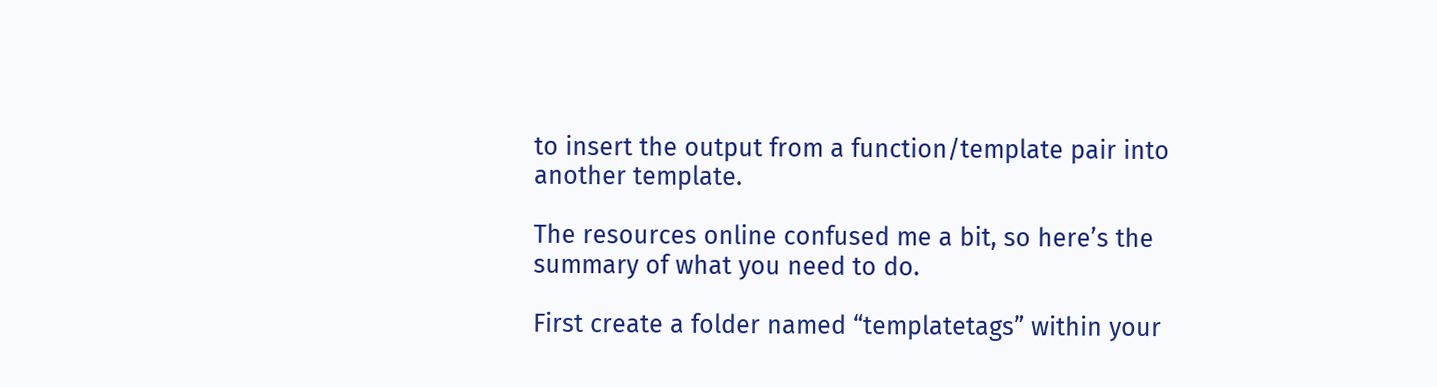to insert the output from a function/template pair into another template.

The resources online confused me a bit, so here’s the summary of what you need to do.

First create a folder named “templatetags” within your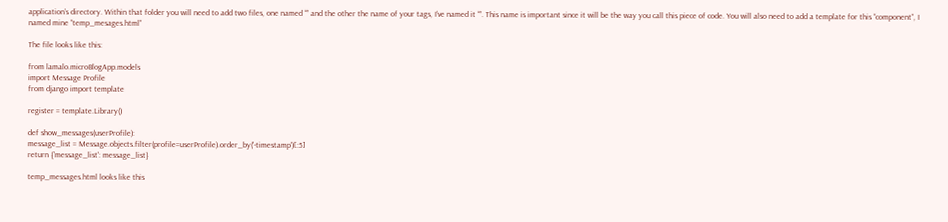application’s directory. Within that folder you will need to add two files, one named “” and the other the name of your tags, I’ve named it “”. This name is important since it will be the way you call this piece of code. You will also need to add a template for this “component”, I named mine “temp_mesages.html”

The file looks like this:

from lamalo.microBlogApp.models
import Message Profile
from django import template

register = template.Library()

def show_messages(userProfile):
message_list = Message.objects.filter(profile=userProfile).order_by('-timestamp')[:5]
return {'message_list': message_list}

temp_messages.html looks like this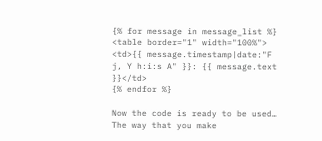{% for message in message_list %}
<table border="1" width="100%">
<td>{{ message.timestamp|date:"F j, Y h:i:s A" }}: {{ message.text }}</td>
{% endfor %}

Now the code is ready to be used… The way that you make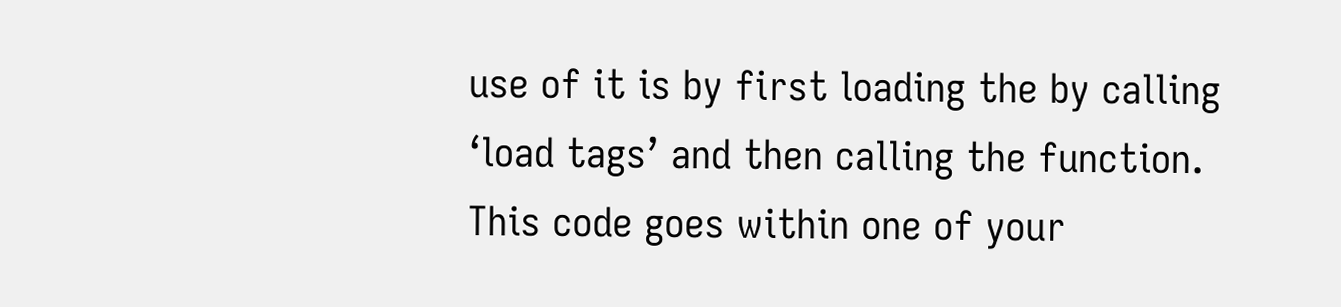use of it is by first loading the by calling ‘load tags’ and then calling the function. This code goes within one of your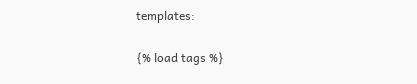templates:

{% load tags %}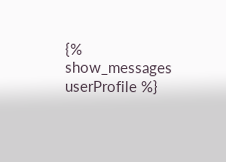{% show_messages userProfile %}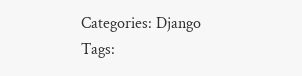Categories: Django Tags: